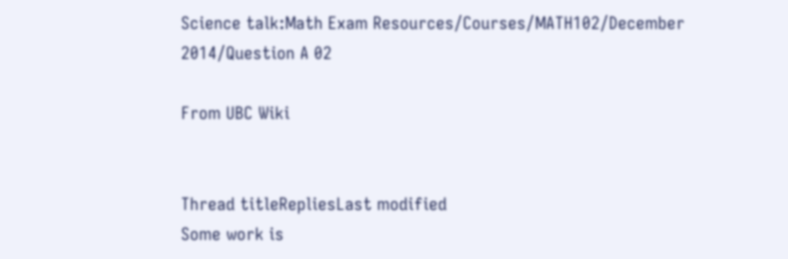Science talk:Math Exam Resources/Courses/MATH102/December 2014/Question A 02

From UBC Wiki


Thread titleRepliesLast modified
Some work is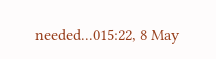needed...015:22, 8 May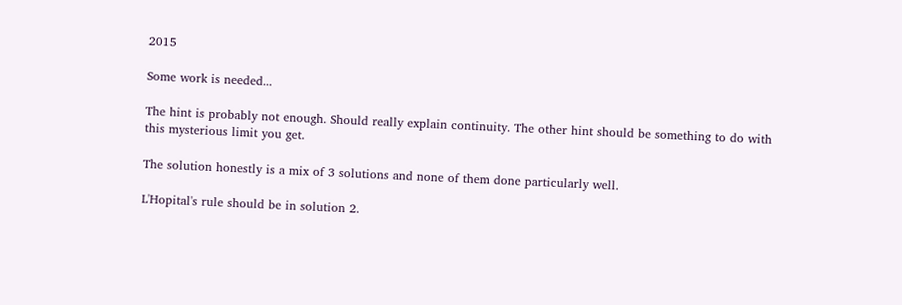2015

Some work is needed...

The hint is probably not enough. Should really explain continuity. The other hint should be something to do with this mysterious limit you get.

The solution honestly is a mix of 3 solutions and none of them done particularly well.

L'Hopital's rule should be in solution 2.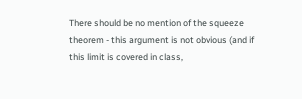There should be no mention of the squeeze theorem - this argument is not obvious (and if this limit is covered in class,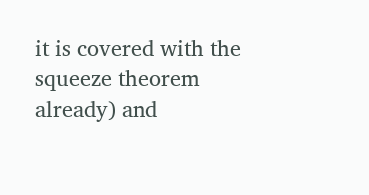it is covered with the squeeze theorem already) and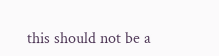this should not be a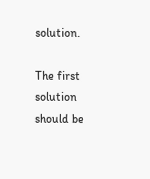solution.

The first solution should be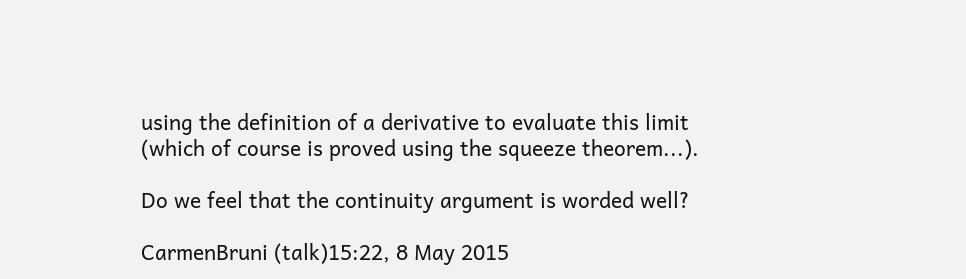using the definition of a derivative to evaluate this limit (which of course is proved using the squeeze theorem...).

Do we feel that the continuity argument is worded well?

CarmenBruni (talk)15:22, 8 May 2015